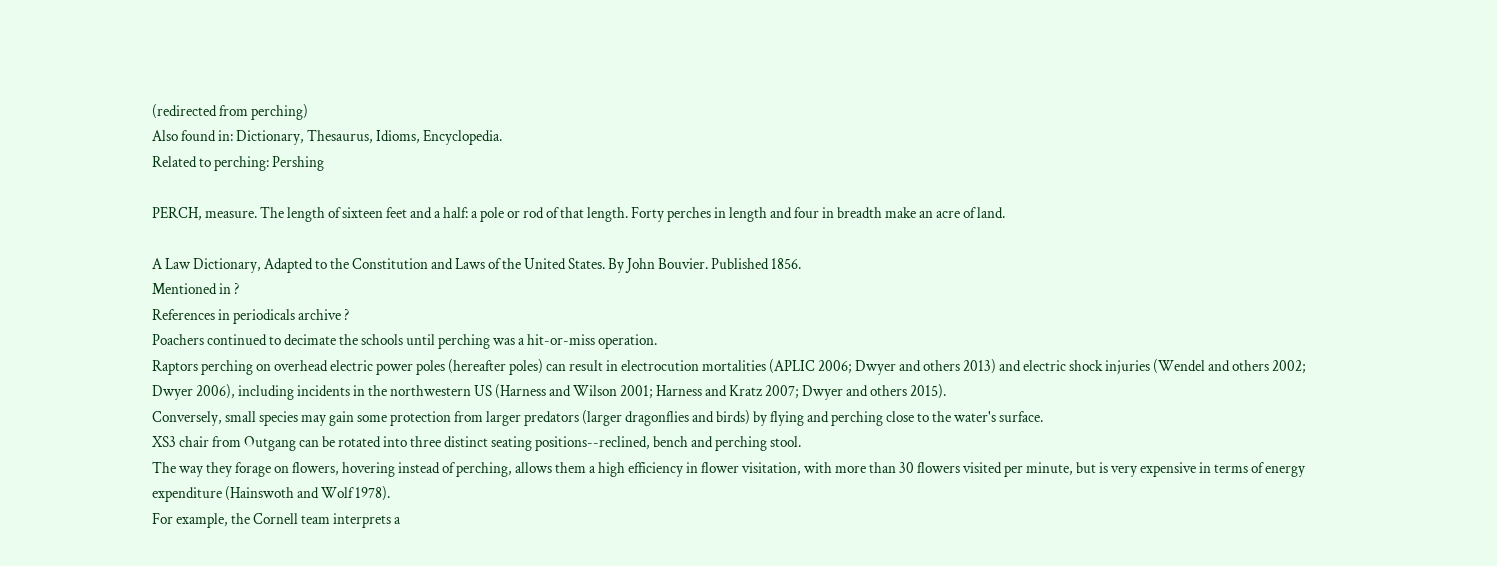(redirected from perching)
Also found in: Dictionary, Thesaurus, Idioms, Encyclopedia.
Related to perching: Pershing

PERCH, measure. The length of sixteen feet and a half: a pole or rod of that length. Forty perches in length and four in breadth make an acre of land.

A Law Dictionary, Adapted to the Constitution and Laws of the United States. By John Bouvier. Published 1856.
Mentioned in ?
References in periodicals archive ?
Poachers continued to decimate the schools until perching was a hit-or-miss operation.
Raptors perching on overhead electric power poles (hereafter poles) can result in electrocution mortalities (APLIC 2006; Dwyer and others 2013) and electric shock injuries (Wendel and others 2002; Dwyer 2006), including incidents in the northwestern US (Harness and Wilson 2001; Harness and Kratz 2007; Dwyer and others 2015).
Conversely, small species may gain some protection from larger predators (larger dragonflies and birds) by flying and perching close to the water's surface.
XS3 chair from Outgang can be rotated into three distinct seating positions--reclined, bench and perching stool.
The way they forage on flowers, hovering instead of perching, allows them a high efficiency in flower visitation, with more than 30 flowers visited per minute, but is very expensive in terms of energy expenditure (Hainswoth and Wolf 1978).
For example, the Cornell team interprets a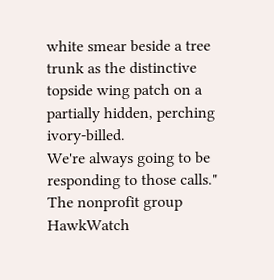white smear beside a tree trunk as the distinctive topside wing patch on a partially hidden, perching ivory-billed.
We're always going to be responding to those calls." The nonprofit group HawkWatch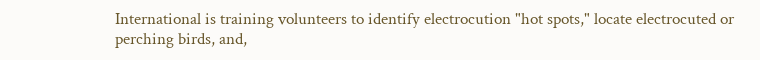International is training volunteers to identify electrocution "hot spots," locate electrocuted or perching birds, and,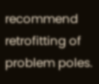recommend retrofitting of problem poles.